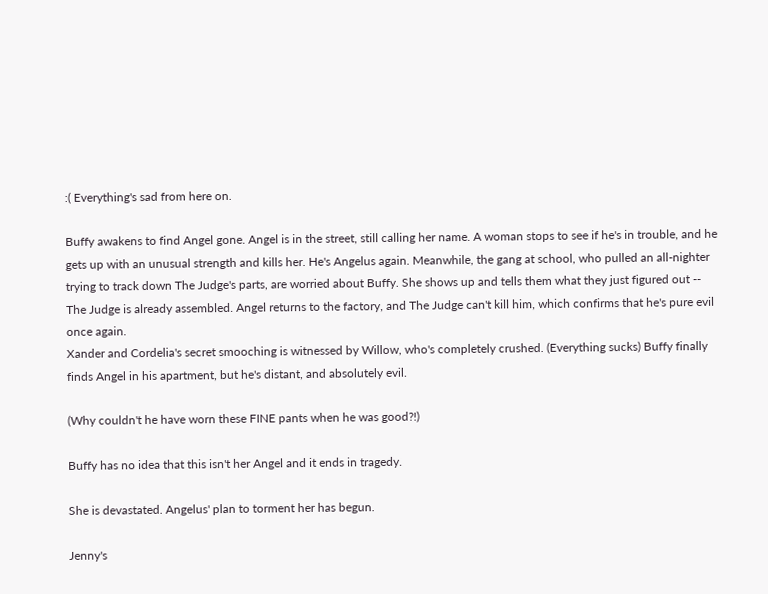:( Everything's sad from here on.

Buffy awakens to find Angel gone. Angel is in the street, still calling her name. A woman stops to see if he's in trouble, and he gets up with an unusual strength and kills her. He's Angelus again. Meanwhile, the gang at school, who pulled an all-nighter trying to track down The Judge's parts, are worried about Buffy. She shows up and tells them what they just figured out -- The Judge is already assembled. Angel returns to the factory, and The Judge can't kill him, which confirms that he's pure evil once again.
Xander and Cordelia's secret smooching is witnessed by Willow, who's completely crushed. (Everything sucks) Buffy finally finds Angel in his apartment, but he's distant, and absolutely evil.

(Why couldn't he have worn these FINE pants when he was good?!)

Buffy has no idea that this isn't her Angel and it ends in tragedy.

She is devastated. Angelus' plan to torment her has begun.

Jenny's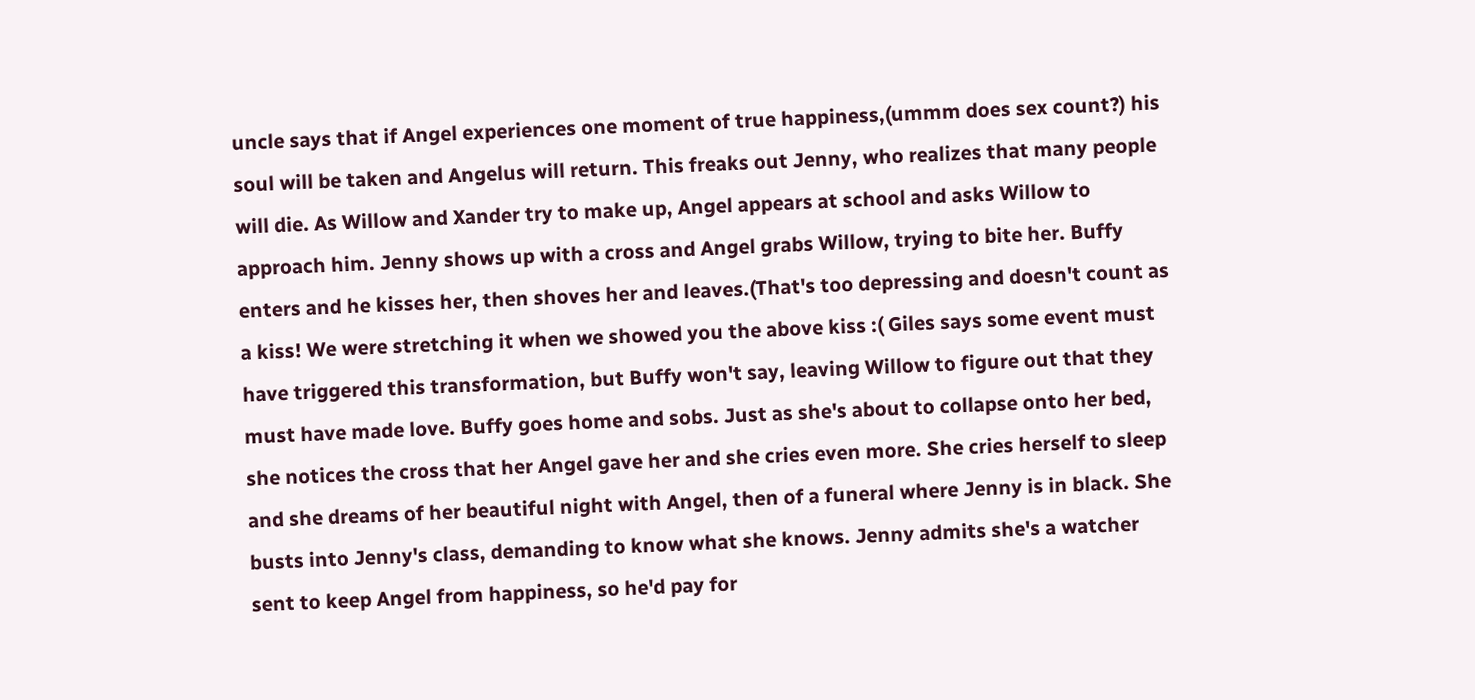uncle says that if Angel experiences one moment of true happiness,(ummm does sex count?) his soul will be taken and Angelus will return. This freaks out Jenny, who realizes that many people will die. As Willow and Xander try to make up, Angel appears at school and asks Willow to approach him. Jenny shows up with a cross and Angel grabs Willow, trying to bite her. Buffy enters and he kisses her, then shoves her and leaves.(That's too depressing and doesn't count as a kiss! We were stretching it when we showed you the above kiss :( Giles says some event must have triggered this transformation, but Buffy won't say, leaving Willow to figure out that they must have made love. Buffy goes home and sobs. Just as she's about to collapse onto her bed, she notices the cross that her Angel gave her and she cries even more. She cries herself to sleep and she dreams of her beautiful night with Angel, then of a funeral where Jenny is in black. She busts into Jenny's class, demanding to know what she knows. Jenny admits she's a watcher sent to keep Angel from happiness, so he'd pay for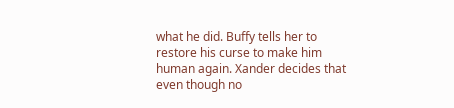what he did. Buffy tells her to restore his curse to make him human again. Xander decides that even though no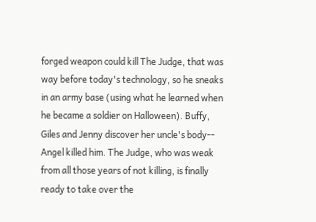forged weapon could kill The Judge, that was way before today's technology, so he sneaks in an army base (using what he learned when he became a soldier on Halloween). Buffy, Giles and Jenny discover her uncle's body-- Angel killed him. The Judge, who was weak from all those years of not killing, is finally ready to take over the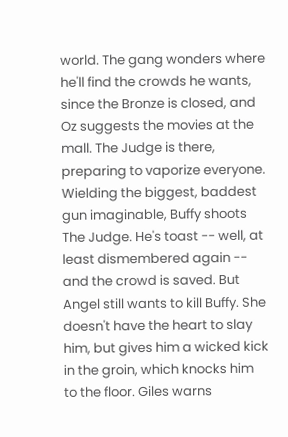world. The gang wonders where he'll find the crowds he wants, since the Bronze is closed, and Oz suggests the movies at the mall. The Judge is there, preparing to vaporize everyone. Wielding the biggest, baddest gun imaginable, Buffy shoots The Judge. He's toast -- well, at least dismembered again -- and the crowd is saved. But Angel still wants to kill Buffy. She doesn't have the heart to slay him, but gives him a wicked kick in the groin, which knocks him to the floor. Giles warns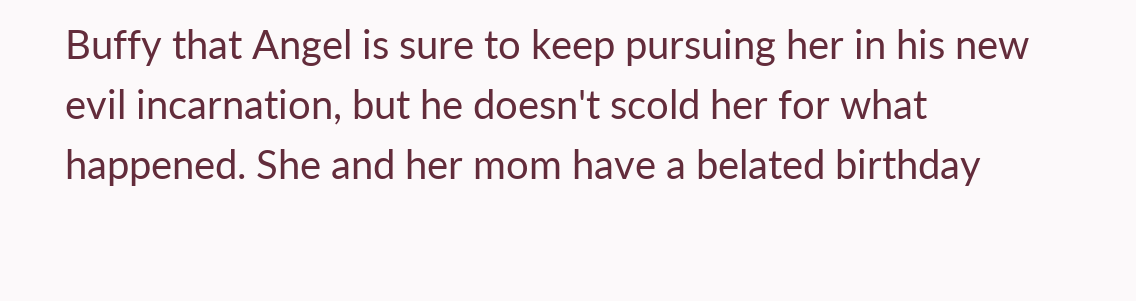Buffy that Angel is sure to keep pursuing her in his new evil incarnation, but he doesn't scold her for what happened. She and her mom have a belated birthday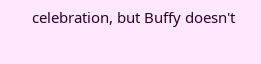celebration, but Buffy doesn't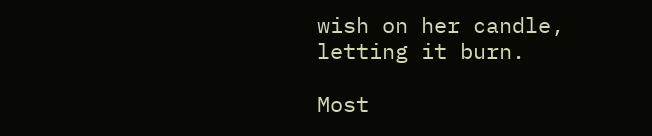wish on her candle, letting it burn.

Most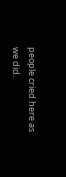people cried here as we did.